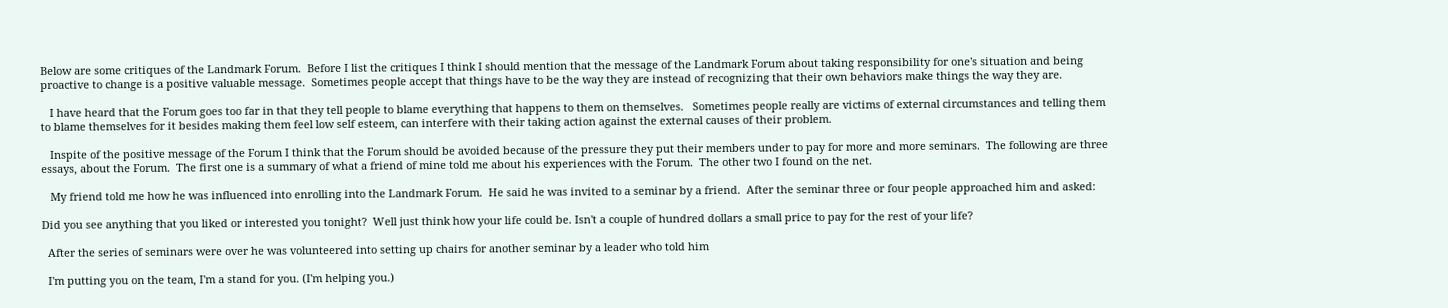Below are some critiques of the Landmark Forum.  Before I list the critiques I think I should mention that the message of the Landmark Forum about taking responsibility for one's situation and being proactive to change is a positive valuable message.  Sometimes people accept that things have to be the way they are instead of recognizing that their own behaviors make things the way they are.

   I have heard that the Forum goes too far in that they tell people to blame everything that happens to them on themselves.   Sometimes people really are victims of external circumstances and telling them to blame themselves for it besides making them feel low self esteem, can interfere with their taking action against the external causes of their problem.

   Inspite of the positive message of the Forum I think that the Forum should be avoided because of the pressure they put their members under to pay for more and more seminars.  The following are three essays, about the Forum.  The first one is a summary of what a friend of mine told me about his experiences with the Forum.  The other two I found on the net.

   My friend told me how he was influenced into enrolling into the Landmark Forum.  He said he was invited to a seminar by a friend.  After the seminar three or four people approached him and asked:

Did you see anything that you liked or interested you tonight?  Well just think how your life could be. Isn't a couple of hundred dollars a small price to pay for the rest of your life?

  After the series of seminars were over he was volunteered into setting up chairs for another seminar by a leader who told him

  I'm putting you on the team, I'm a stand for you. (I'm helping you.)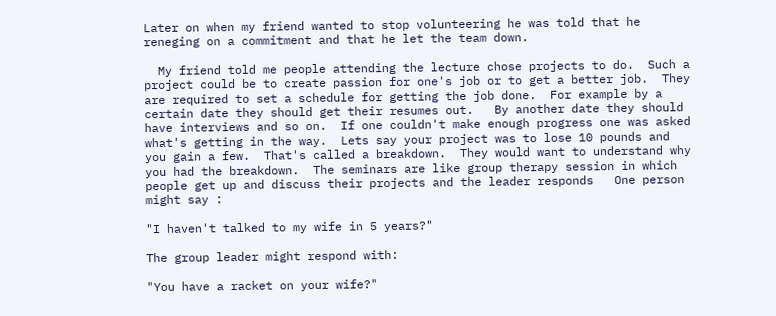Later on when my friend wanted to stop volunteering he was told that he reneging on a commitment and that he let the team down.

  My friend told me people attending the lecture chose projects to do.  Such a project could be to create passion for one's job or to get a better job.  They are required to set a schedule for getting the job done.  For example by a certain date they should get their resumes out.   By another date they should have interviews and so on.  If one couldn't make enough progress one was asked what's getting in the way.  Lets say your project was to lose 10 pounds and you gain a few.  That's called a breakdown.  They would want to understand why you had the breakdown.  The seminars are like group therapy session in which people get up and discuss their projects and the leader responds   One person might say :

"I haven't talked to my wife in 5 years?"

The group leader might respond with:

"You have a racket on your wife?"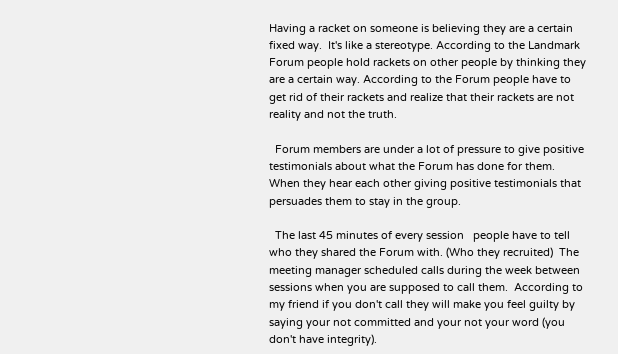Having a racket on someone is believing they are a certain fixed way.  It's like a stereotype. According to the Landmark Forum people hold rackets on other people by thinking they are a certain way. According to the Forum people have to get rid of their rackets and realize that their rackets are not reality and not the truth.

  Forum members are under a lot of pressure to give positive testimonials about what the Forum has done for them.  When they hear each other giving positive testimonials that persuades them to stay in the group.

  The last 45 minutes of every session   people have to tell who they shared the Forum with. (Who they recruited)  The meeting manager scheduled calls during the week between sessions when you are supposed to call them.  According to my friend if you don't call they will make you feel guilty by saying your not committed and your not your word (you don't have integrity).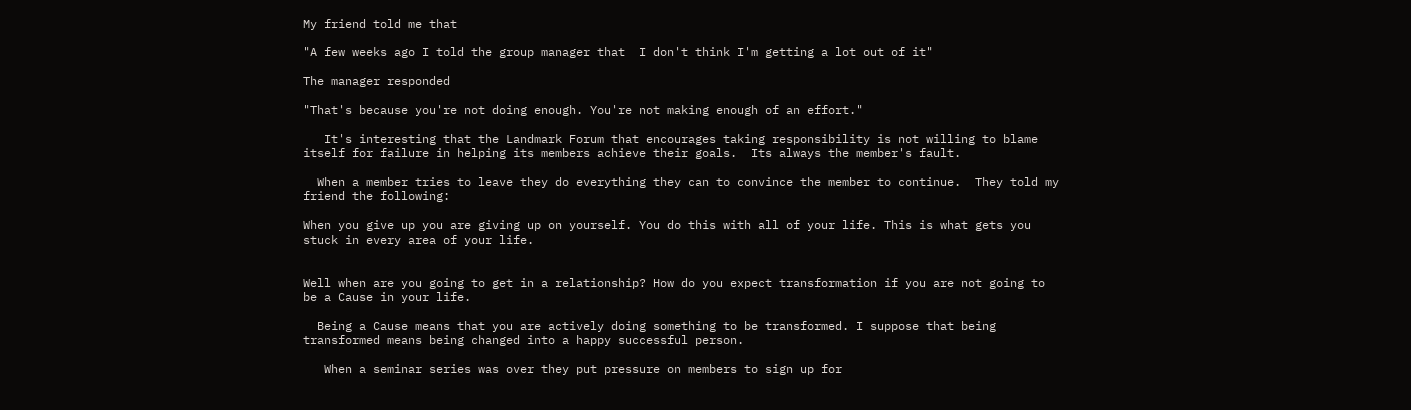My friend told me that

"A few weeks ago I told the group manager that  I don't think I'm getting a lot out of it"

The manager responded

"That's because you're not doing enough. You're not making enough of an effort."

   It's interesting that the Landmark Forum that encourages taking responsibility is not willing to blame itself for failure in helping its members achieve their goals.  Its always the member's fault.

  When a member tries to leave they do everything they can to convince the member to continue.  They told my friend the following:

When you give up you are giving up on yourself. You do this with all of your life. This is what gets you stuck in every area of your life.


Well when are you going to get in a relationship? How do you expect transformation if you are not going to be a Cause in your life.

  Being a Cause means that you are actively doing something to be transformed. I suppose that being transformed means being changed into a happy successful person.

   When a seminar series was over they put pressure on members to sign up for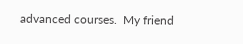advanced courses.  My friend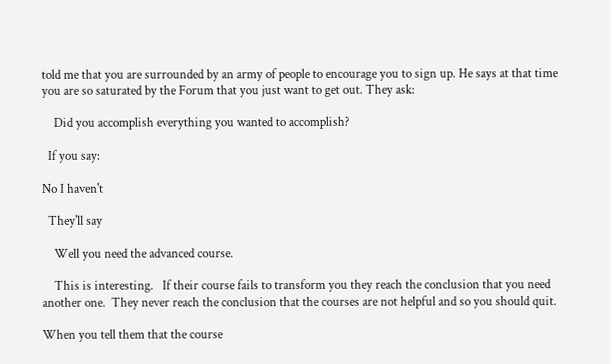told me that you are surrounded by an army of people to encourage you to sign up. He says at that time you are so saturated by the Forum that you just want to get out. They ask:

    Did you accomplish everything you wanted to accomplish?

  If you say:

No I haven't

  They'll say

    Well you need the advanced course.

    This is interesting.   If their course fails to transform you they reach the conclusion that you need another one.  They never reach the conclusion that the courses are not helpful and so you should quit.

When you tell them that the course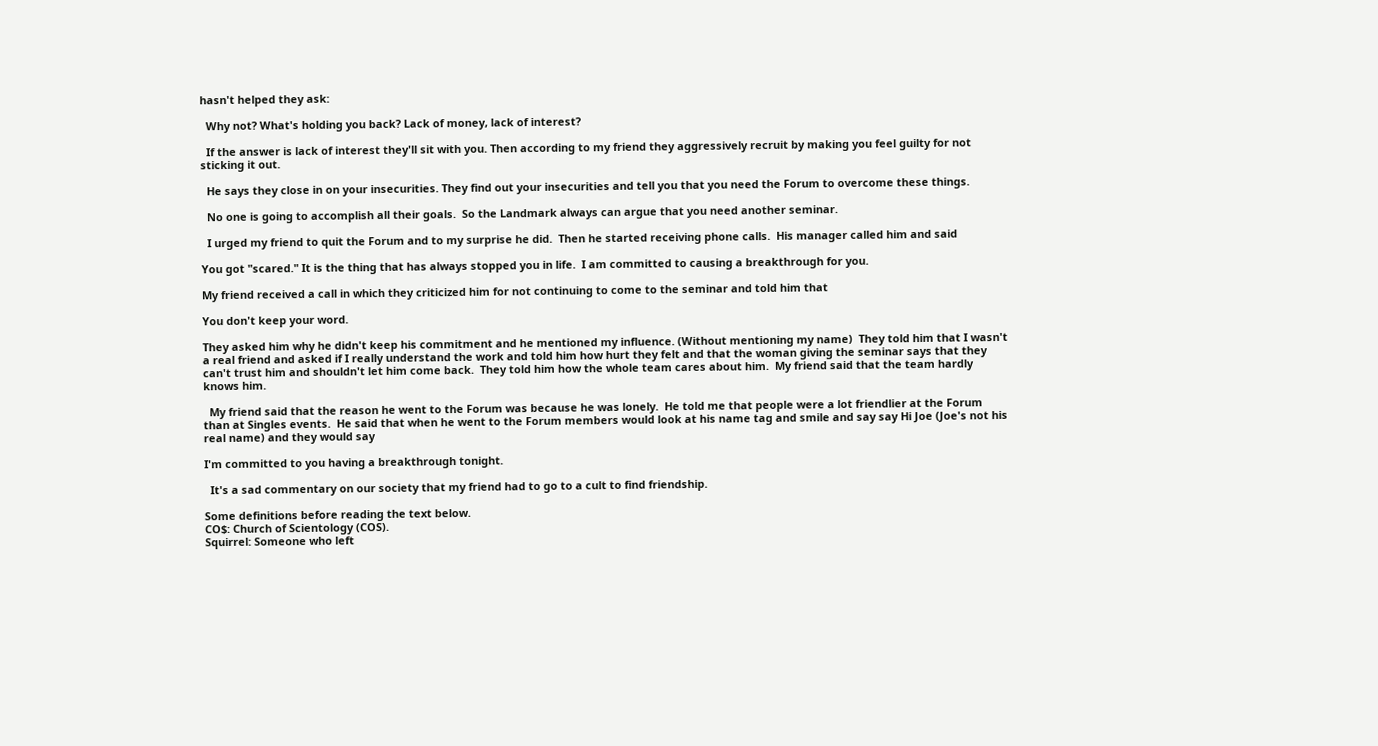hasn't helped they ask:

  Why not? What's holding you back? Lack of money, lack of interest?

  If the answer is lack of interest they'll sit with you. Then according to my friend they aggressively recruit by making you feel guilty for not sticking it out.

  He says they close in on your insecurities. They find out your insecurities and tell you that you need the Forum to overcome these things.

  No one is going to accomplish all their goals.  So the Landmark always can argue that you need another seminar.

  I urged my friend to quit the Forum and to my surprise he did.  Then he started receiving phone calls.  His manager called him and said

You got "scared." It is the thing that has always stopped you in life.  I am committed to causing a breakthrough for you.

My friend received a call in which they criticized him for not continuing to come to the seminar and told him that

You don't keep your word.

They asked him why he didn't keep his commitment and he mentioned my influence. (Without mentioning my name)  They told him that I wasn't a real friend and asked if I really understand the work and told him how hurt they felt and that the woman giving the seminar says that they can't trust him and shouldn't let him come back.  They told him how the whole team cares about him.  My friend said that the team hardly knows him.

  My friend said that the reason he went to the Forum was because he was lonely.  He told me that people were a lot friendlier at the Forum than at Singles events.  He said that when he went to the Forum members would look at his name tag and smile and say say Hi Joe (Joe's not his real name) and they would say

I'm committed to you having a breakthrough tonight.

  It's a sad commentary on our society that my friend had to go to a cult to find friendship.

Some definitions before reading the text below.
CO$: Church of Scientology (COS).
Squirrel: Someone who left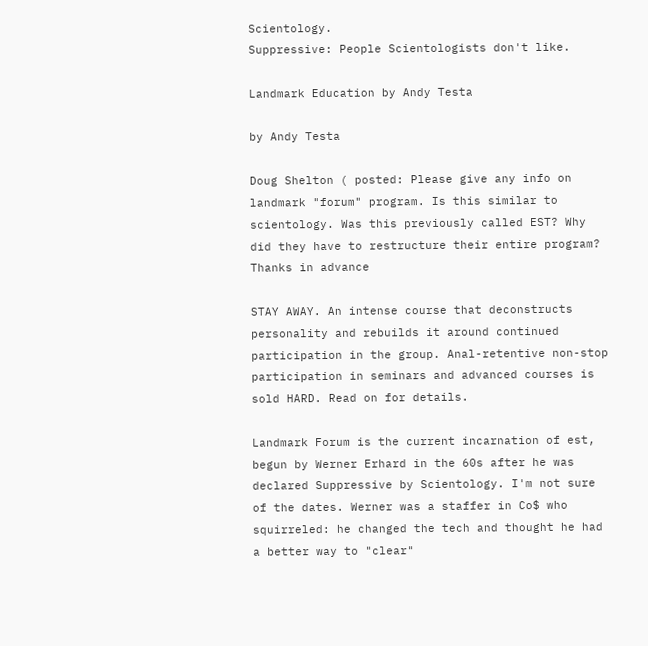Scientology.
Suppressive: People Scientologists don't like.

Landmark Education by Andy Testa

by Andy Testa

Doug Shelton ( posted: Please give any info on landmark "forum" program. Is this similar to scientology. Was this previously called EST? Why did they have to restructure their entire program? Thanks in advance

STAY AWAY. An intense course that deconstructs personality and rebuilds it around continued participation in the group. Anal-retentive non-stop participation in seminars and advanced courses is sold HARD. Read on for details.

Landmark Forum is the current incarnation of est, begun by Werner Erhard in the 60s after he was declared Suppressive by Scientology. I'm not sure of the dates. Werner was a staffer in Co$ who squirreled: he changed the tech and thought he had a better way to "clear"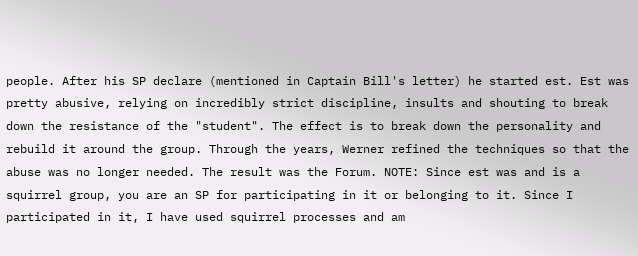people. After his SP declare (mentioned in Captain Bill's letter) he started est. Est was pretty abusive, relying on incredibly strict discipline, insults and shouting to break down the resistance of the "student". The effect is to break down the personality and rebuild it around the group. Through the years, Werner refined the techniques so that the abuse was no longer needed. The result was the Forum. NOTE: Since est was and is a squirrel group, you are an SP for participating in it or belonging to it. Since I participated in it, I have used squirrel processes and am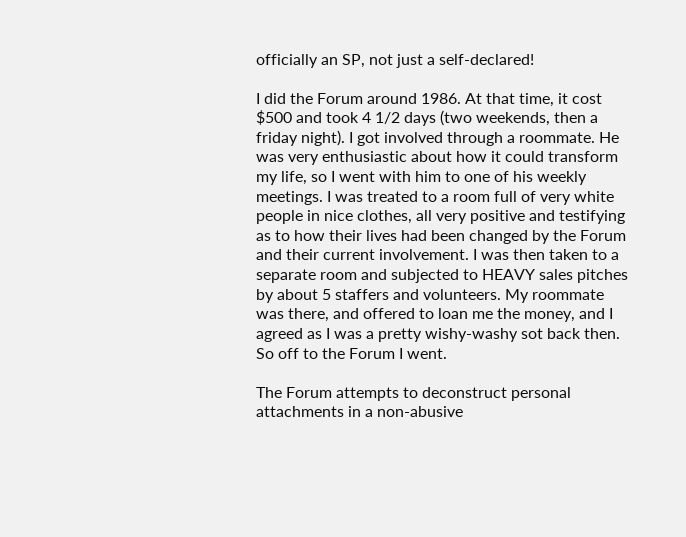officially an SP, not just a self-declared!

I did the Forum around 1986. At that time, it cost $500 and took 4 1/2 days (two weekends, then a friday night). I got involved through a roommate. He was very enthusiastic about how it could transform my life, so I went with him to one of his weekly meetings. I was treated to a room full of very white people in nice clothes, all very positive and testifying as to how their lives had been changed by the Forum and their current involvement. I was then taken to a separate room and subjected to HEAVY sales pitches by about 5 staffers and volunteers. My roommate was there, and offered to loan me the money, and I agreed as I was a pretty wishy-washy sot back then. So off to the Forum I went.

The Forum attempts to deconstruct personal attachments in a non-abusive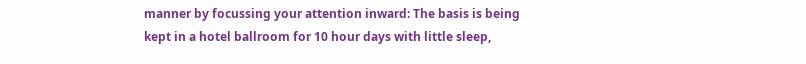manner by focussing your attention inward: The basis is being kept in a hotel ballroom for 10 hour days with little sleep,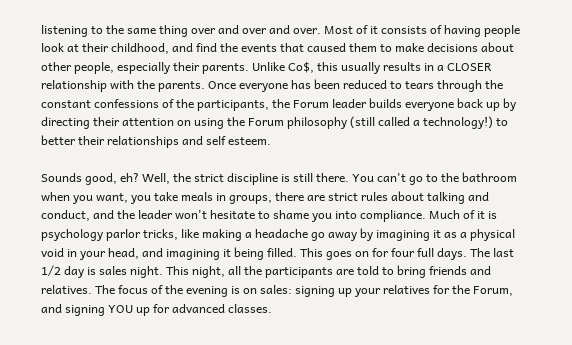listening to the same thing over and over and over. Most of it consists of having people look at their childhood, and find the events that caused them to make decisions about other people, especially their parents. Unlike Co$, this usually results in a CLOSER relationship with the parents. Once everyone has been reduced to tears through the constant confessions of the participants, the Forum leader builds everyone back up by directing their attention on using the Forum philosophy (still called a technology!) to better their relationships and self esteem.

Sounds good, eh? Well, the strict discipline is still there. You can't go to the bathroom when you want, you take meals in groups, there are strict rules about talking and conduct, and the leader won't hesitate to shame you into compliance. Much of it is psychology parlor tricks, like making a headache go away by imagining it as a physical void in your head, and imagining it being filled. This goes on for four full days. The last 1/2 day is sales night. This night, all the participants are told to bring friends and relatives. The focus of the evening is on sales: signing up your relatives for the Forum, and signing YOU up for advanced classes.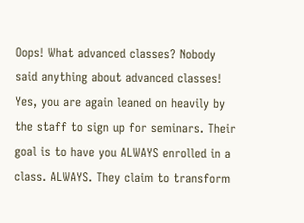Oops! What advanced classes? Nobody said anything about advanced classes! Yes, you are again leaned on heavily by the staff to sign up for seminars. Their goal is to have you ALWAYS enrolled in a class. ALWAYS. They claim to transform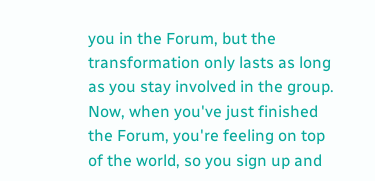you in the Forum, but the transformation only lasts as long as you stay involved in the group. Now, when you've just finished the Forum, you're feeling on top of the world, so you sign up and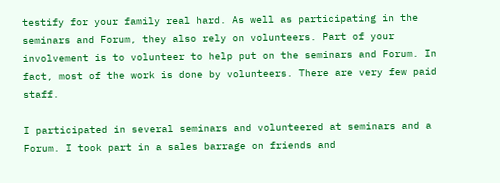testify for your family real hard. As well as participating in the seminars and Forum, they also rely on volunteers. Part of your involvement is to volunteer to help put on the seminars and Forum. In fact, most of the work is done by volunteers. There are very few paid staff.

I participated in several seminars and volunteered at seminars and a Forum. I took part in a sales barrage on friends and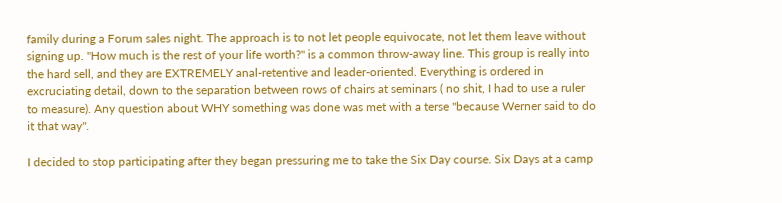family during a Forum sales night. The approach is to not let people equivocate, not let them leave without signing up. "How much is the rest of your life worth?" is a common throw-away line. This group is really into the hard sell, and they are EXTREMELY anal-retentive and leader-oriented. Everything is ordered in excruciating detail, down to the separation between rows of chairs at seminars ( no shit, I had to use a ruler to measure). Any question about WHY something was done was met with a terse "because Werner said to do it that way".

I decided to stop participating after they began pressuring me to take the Six Day course. Six Days at a camp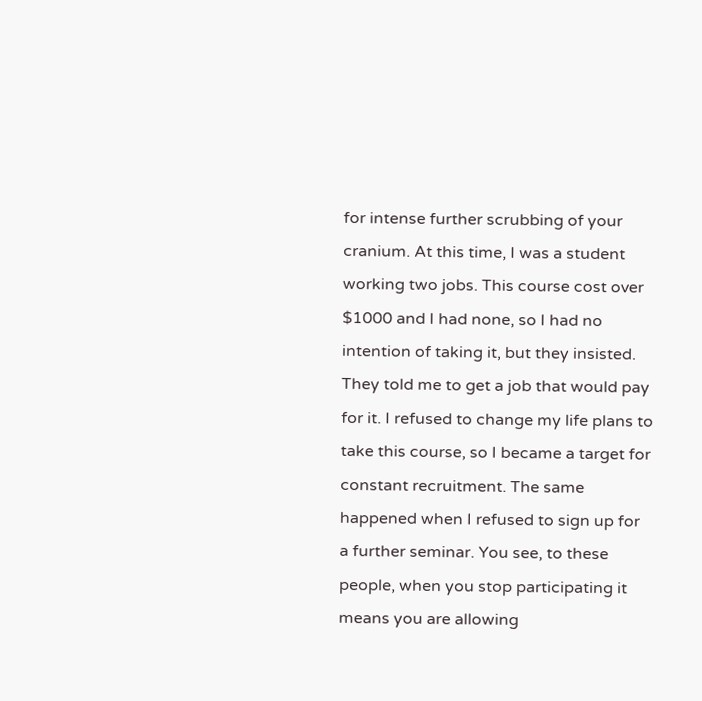for intense further scrubbing of your cranium. At this time, I was a student working two jobs. This course cost over $1000 and I had none, so I had no intention of taking it, but they insisted. They told me to get a job that would pay for it. I refused to change my life plans to take this course, so I became a target for constant recruitment. The same happened when I refused to sign up for a further seminar. You see, to these people, when you stop participating it means you are allowing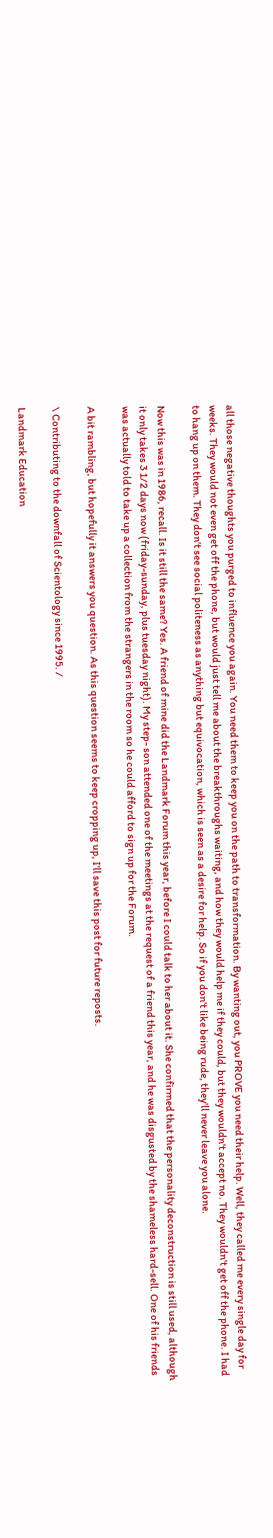all those negative thoughts you purged to influence you again. You need them to keep you on the path to transformation. By wanting out, you PROVE you need their help. Well, they called me every single day for weeks. They would not even get off the phone, but would just tell me about the breakthroughs waiting, and how they would help me if they could, but they wouldn't accept no. They wouldn't get off the phone. I had to hang up on them. They don't see social politeness as anything but equivocation, which is seen as a desire for help. So if you don't like being rude, they'll never leave you alone.

Now this was in 1986, recall. Is it still the same? Yes. A friend of mine did the Landmark Forum this year, before I could talk to her about it. She confirmed that the personality deconstruction is still used, although it only takes 3 1/2 days now (friday-sunday, plus tuesday night). My step- son attended one of the meetings at the request of a friend this year, and he was disgusted by the shameless hard-sell. One of his friends was actually told to take up a collection from the strangers in the room so he could afford to sign up for the Forum.

A bit rambling, but hopefully it answers you question. As this question seems to keep cropping up, I'll save this post for future reposts.

\ Contributing to the downfall of Scientology since 1995. /

Landmark Education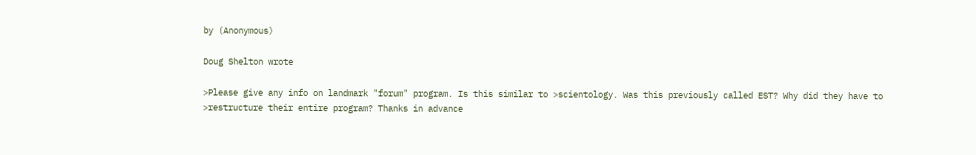by (Anonymous)

Doug Shelton wrote

>Please give any info on landmark "forum" program. Is this similar to >scientology. Was this previously called EST? Why did they have to >restructure their entire program? Thanks in advance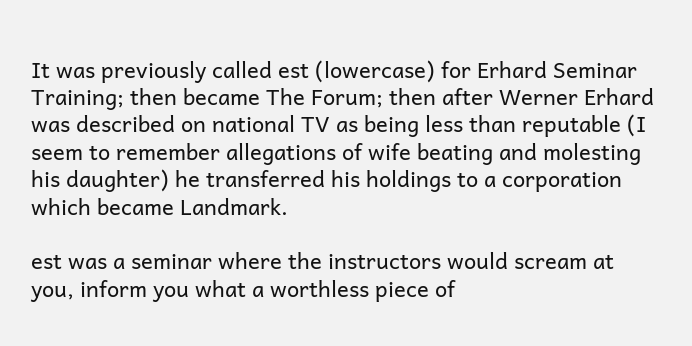It was previously called est (lowercase) for Erhard Seminar Training; then became The Forum; then after Werner Erhard was described on national TV as being less than reputable (I seem to remember allegations of wife beating and molesting his daughter) he transferred his holdings to a corporation which became Landmark.

est was a seminar where the instructors would scream at you, inform you what a worthless piece of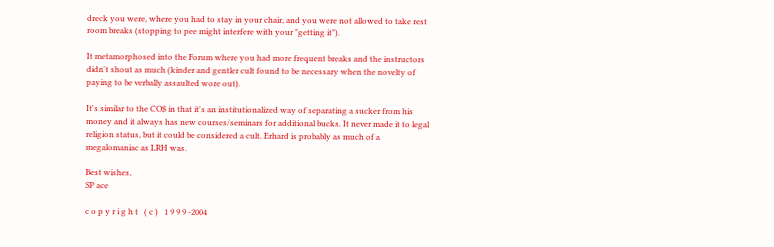dreck you were, where you had to stay in your chair, and you were not allowed to take rest room breaks (stopping to pee might interfere with your "getting it").

It metamorphosed into the Forum where you had more frequent breaks and the instructors didn't shout as much (kinder and gentler cult found to be necessary when the novelty of paying to be verbally assaulted wore out).

It's similar to the CO$ in that it's an institutionalized way of separating a sucker from his money and it always has new courses/seminars for additional bucks. It never made it to legal religion status, but it could be considered a cult. Erhard is probably as much of a megalomaniac as LRH was.

Best wishes,
SP ace

c o p y r i g h t   ( c )   1 9 9 9 -2004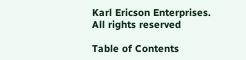Karl Ericson Enterprises.  All rights reserved

Table of Contents